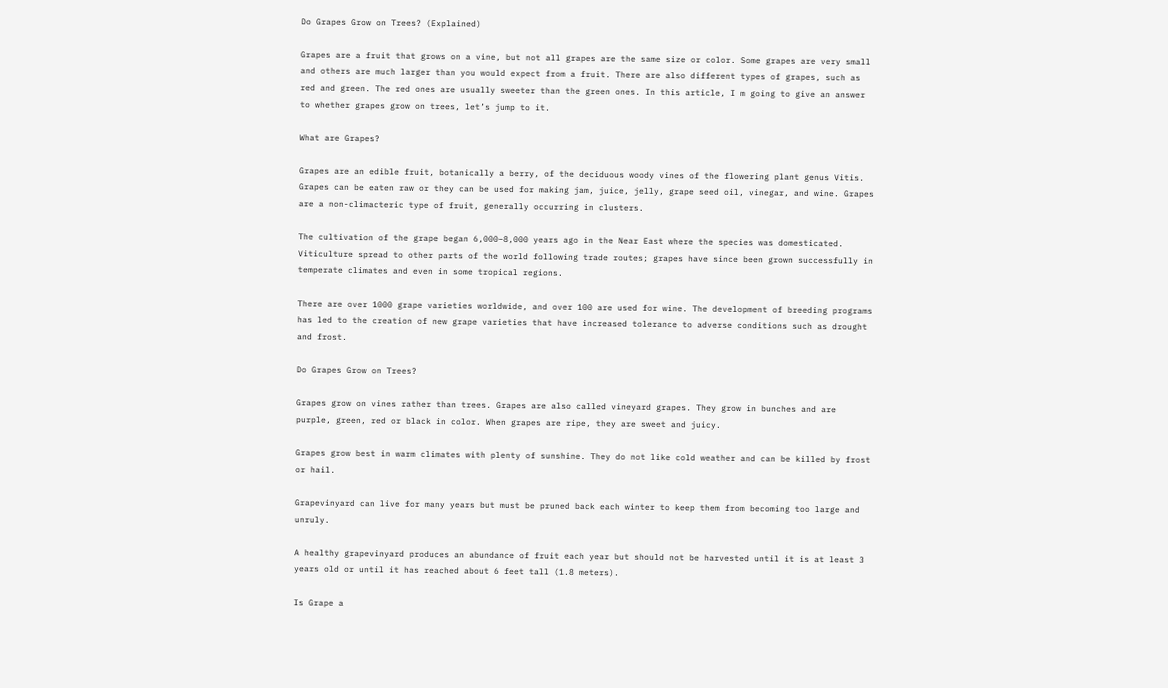Do Grapes Grow on Trees? (Explained)

Grapes are a fruit that grows on a vine, but not all grapes are the same size or color. Some grapes are very small and others are much larger than you would expect from a fruit. There are also different types of grapes, such as red and green. The red ones are usually sweeter than the green ones. In this article, I m going to give an answer to whether grapes grow on trees, let’s jump to it.

What are Grapes?

Grapes are an edible fruit, botanically a berry, of the deciduous woody vines of the flowering plant genus Vitis. Grapes can be eaten raw or they can be used for making jam, juice, jelly, grape seed oil, vinegar, and wine. Grapes are a non-climacteric type of fruit, generally occurring in clusters.

The cultivation of the grape began 6,000–8,000 years ago in the Near East where the species was domesticated. Viticulture spread to other parts of the world following trade routes; grapes have since been grown successfully in temperate climates and even in some tropical regions.

There are over 1000 grape varieties worldwide, and over 100 are used for wine. The development of breeding programs has led to the creation of new grape varieties that have increased tolerance to adverse conditions such as drought and frost.

Do Grapes Grow on Trees?

Grapes grow on vines rather than trees. Grapes are also called vineyard grapes. They grow in bunches and are purple, green, red or black in color. When grapes are ripe, they are sweet and juicy.

Grapes grow best in warm climates with plenty of sunshine. They do not like cold weather and can be killed by frost or hail.

Grapevinyard can live for many years but must be pruned back each winter to keep them from becoming too large and unruly.

A healthy grapevinyard produces an abundance of fruit each year but should not be harvested until it is at least 3  years old or until it has reached about 6 feet tall (1.8 meters).

Is Grape a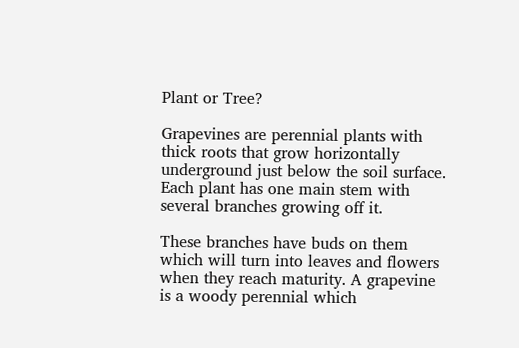Plant or Tree?

Grapevines are perennial plants with thick roots that grow horizontally underground just below the soil surface. Each plant has one main stem with several branches growing off it.

These branches have buds on them which will turn into leaves and flowers when they reach maturity. A grapevine is a woody perennial which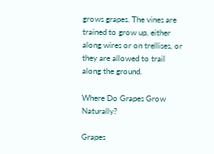grows grapes. The vines are trained to grow up, either along wires or on trellises, or they are allowed to trail along the ground.

Where Do Grapes Grow Naturally?

Grapes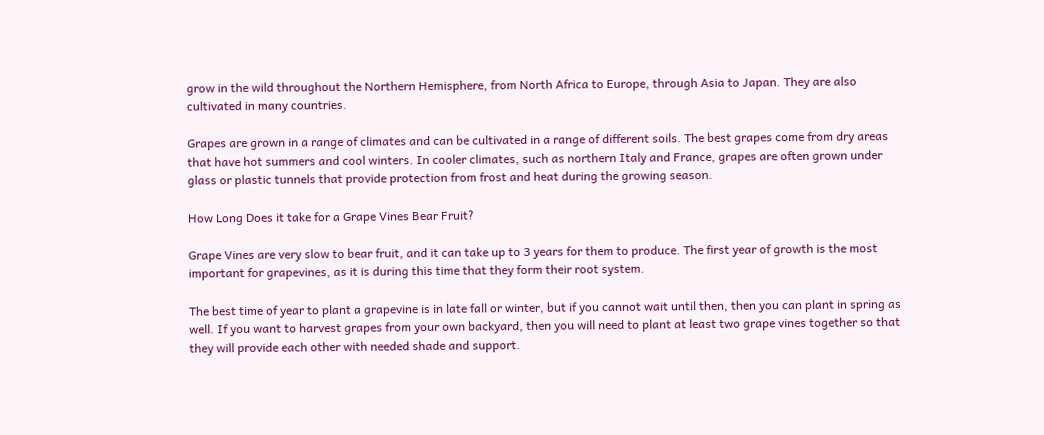grow in the wild throughout the Northern Hemisphere, from North Africa to Europe, through Asia to Japan. They are also cultivated in many countries.

Grapes are grown in a range of climates and can be cultivated in a range of different soils. The best grapes come from dry areas that have hot summers and cool winters. In cooler climates, such as northern Italy and France, grapes are often grown under glass or plastic tunnels that provide protection from frost and heat during the growing season.

How Long Does it take for a Grape Vines Bear Fruit?

Grape Vines are very slow to bear fruit, and it can take up to 3 years for them to produce. The first year of growth is the most important for grapevines, as it is during this time that they form their root system.

The best time of year to plant a grapevine is in late fall or winter, but if you cannot wait until then, then you can plant in spring as well. If you want to harvest grapes from your own backyard, then you will need to plant at least two grape vines together so that they will provide each other with needed shade and support.